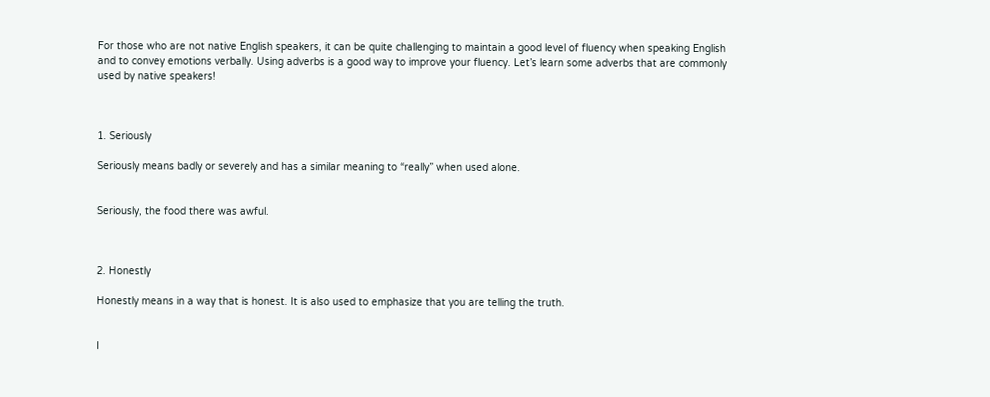For those who are not native English speakers, it can be quite challenging to maintain a good level of fluency when speaking English and to convey emotions verbally. Using adverbs is a good way to improve your fluency. Let’s learn some adverbs that are commonly used by native speakers!



1. Seriously

Seriously means badly or severely and has a similar meaning to “really” when used alone.


Seriously, the food there was awful.



2. Honestly

Honestly means in a way that is honest. It is also used to emphasize that you are telling the truth.


I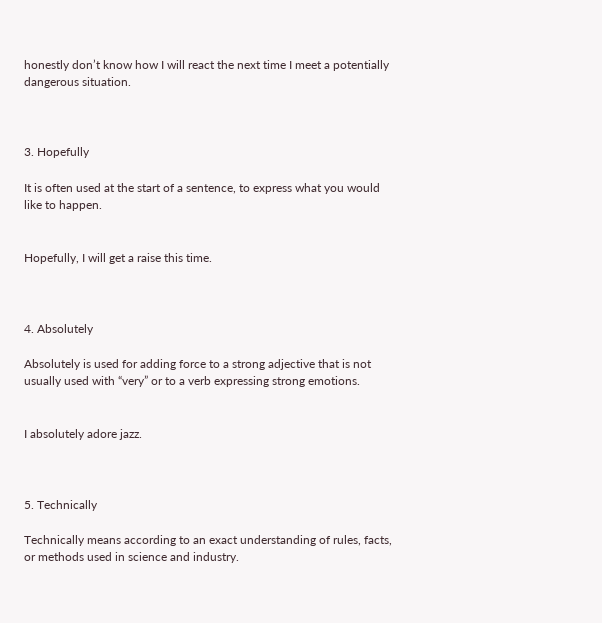honestly don’t know how I will react the next time I meet a potentially dangerous situation.



3. Hopefully

It is often used at the start of a sentence, to express what you would like to happen.


Hopefully, I will get a raise this time.



4. Absolutely

Absolutely is used for adding force to a strong adjective that is not usually used with “very” or to a verb expressing strong emotions.


I absolutely adore jazz.



5. Technically

Technically means according to an exact understanding of rules, facts, or methods used in science and industry.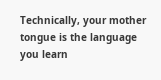Technically, your mother tongue is the language you learn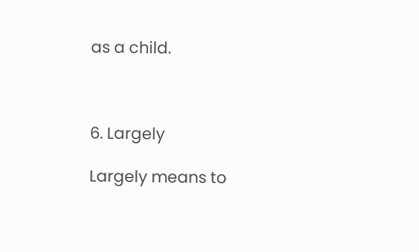as a child.



6. Largely

Largely means to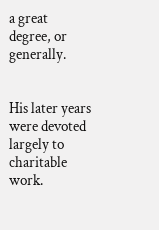a great degree, or generally.


His later years were devoted largely to charitable work.